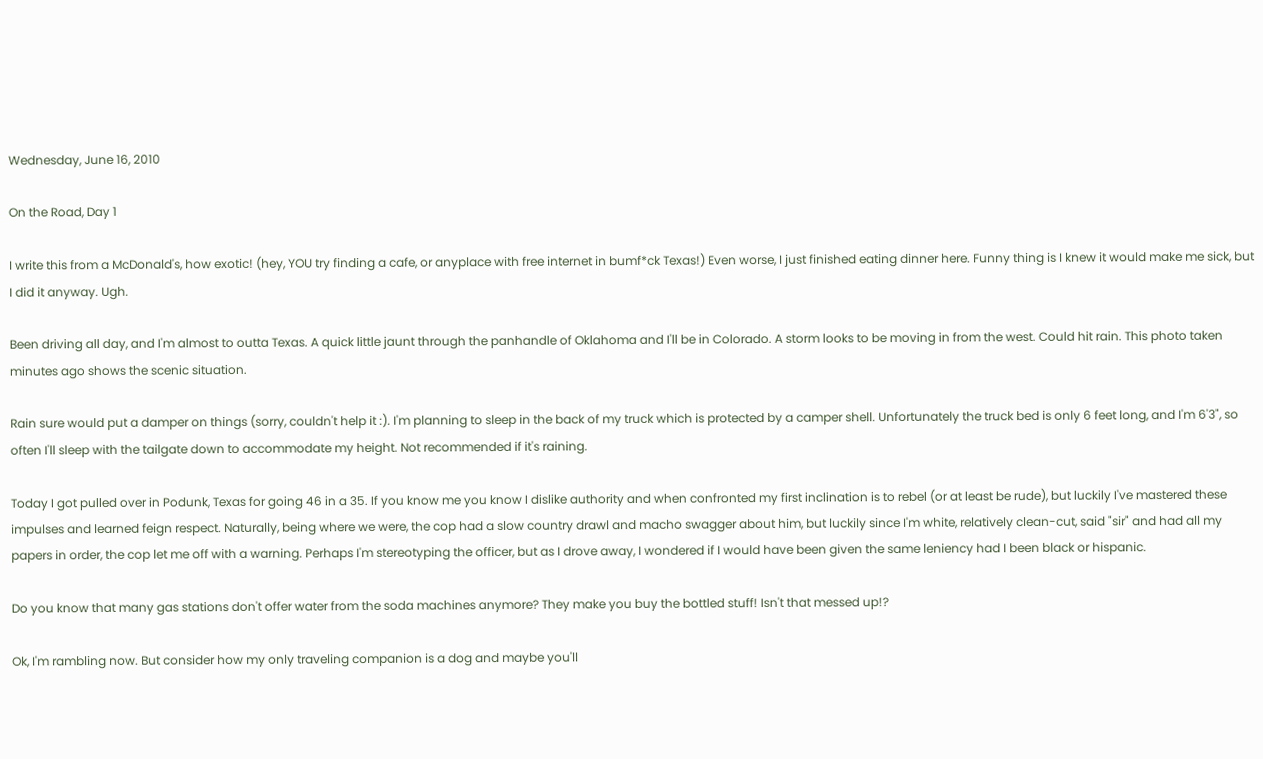Wednesday, June 16, 2010

On the Road, Day 1

I write this from a McDonald's, how exotic! (hey, YOU try finding a cafe, or anyplace with free internet in bumf*ck Texas!) Even worse, I just finished eating dinner here. Funny thing is I knew it would make me sick, but I did it anyway. Ugh.

Been driving all day, and I'm almost to outta Texas. A quick little jaunt through the panhandle of Oklahoma and I'll be in Colorado. A storm looks to be moving in from the west. Could hit rain. This photo taken minutes ago shows the scenic situation.

Rain sure would put a damper on things (sorry, couldn't help it :). I'm planning to sleep in the back of my truck which is protected by a camper shell. Unfortunately the truck bed is only 6 feet long, and I'm 6'3", so often I'll sleep with the tailgate down to accommodate my height. Not recommended if it's raining.

Today I got pulled over in Podunk, Texas for going 46 in a 35. If you know me you know I dislike authority and when confronted my first inclination is to rebel (or at least be rude), but luckily I've mastered these impulses and learned feign respect. Naturally, being where we were, the cop had a slow country drawl and macho swagger about him, but luckily since I'm white, relatively clean-cut, said "sir" and had all my papers in order, the cop let me off with a warning. Perhaps I'm stereotyping the officer, but as I drove away, I wondered if I would have been given the same leniency had I been black or hispanic.

Do you know that many gas stations don't offer water from the soda machines anymore? They make you buy the bottled stuff! Isn't that messed up!?

Ok, I'm rambling now. But consider how my only traveling companion is a dog and maybe you'll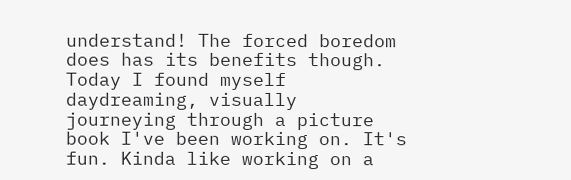understand! The forced boredom does has its benefits though. Today I found myself daydreaming, visually journeying through a picture book I've been working on. It's fun. Kinda like working on a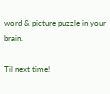word & picture puzzle in your brain.

Til next time!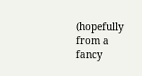(hopefully from a fancy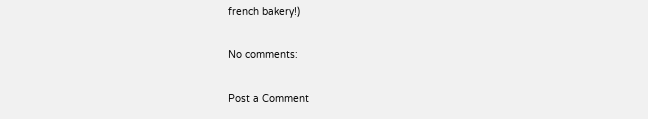french bakery!)

No comments:

Post a Comment